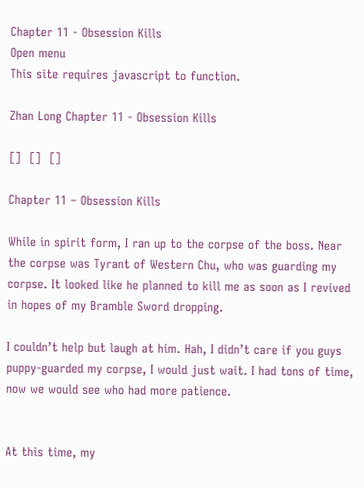Chapter 11 - Obsession Kills
Open menu
This site requires javascript to function.

Zhan Long Chapter 11 - Obsession Kills

[]  []  []

Chapter 11 – Obsession Kills

While in spirit form, I ran up to the corpse of the boss. Near the corpse was Tyrant of Western Chu, who was guarding my corpse. It looked like he planned to kill me as soon as I revived in hopes of my Bramble Sword dropping.

I couldn’t help but laugh at him. Hah, I didn’t care if you guys puppy-guarded my corpse, I would just wait. I had tons of time, now we would see who had more patience.


At this time, my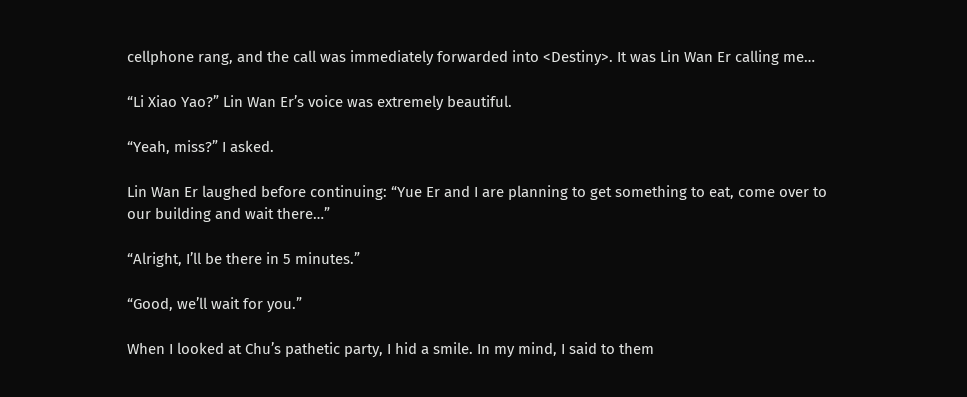cellphone rang, and the call was immediately forwarded into <Destiny>. It was Lin Wan Er calling me…

“Li Xiao Yao?” Lin Wan Er’s voice was extremely beautiful.

“Yeah, miss?” I asked.

Lin Wan Er laughed before continuing: “Yue Er and I are planning to get something to eat, come over to our building and wait there…”

“Alright, I’ll be there in 5 minutes.”

“Good, we’ll wait for you.”

When I looked at Chu’s pathetic party, I hid a smile. In my mind, I said to them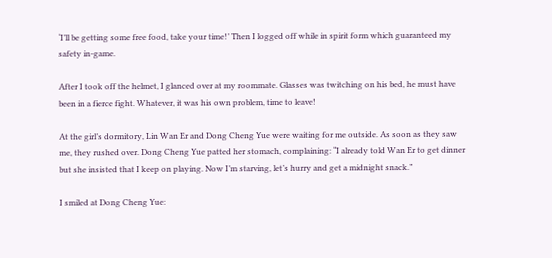‘I’ll be getting some free food, take your time!’ Then I logged off while in spirit form which guaranteed my safety in-game.

After I took off the helmet, I glanced over at my roommate. Glasses was twitching on his bed, he must have been in a fierce fight. Whatever, it was his own problem, time to leave!

At the girl’s dormitory, Lin Wan Er and Dong Cheng Yue were waiting for me outside. As soon as they saw me, they rushed over. Dong Cheng Yue patted her stomach, complaining: “I already told Wan Er to get dinner but she insisted that I keep on playing. Now I’m starving, let’s hurry and get a midnight snack.”

I smiled at Dong Cheng Yue: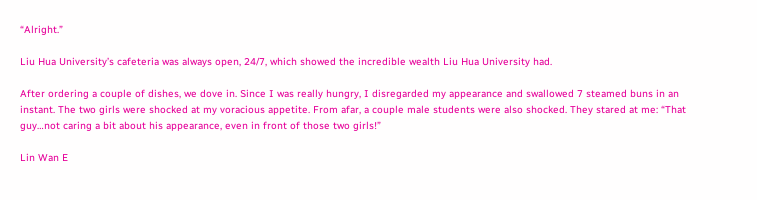“Alright.”

Liu Hua University’s cafeteria was always open, 24/7, which showed the incredible wealth Liu Hua University had.

After ordering a couple of dishes, we dove in. Since I was really hungry, I disregarded my appearance and swallowed 7 steamed buns in an instant. The two girls were shocked at my voracious appetite. From afar, a couple male students were also shocked. They stared at me: “That guy…not caring a bit about his appearance, even in front of those two girls!”

Lin Wan E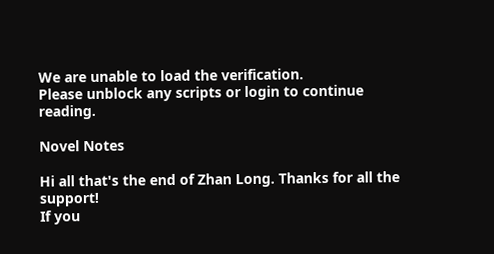We are unable to load the verification.
Please unblock any scripts or login to continue reading.

Novel Notes

Hi all that's the end of Zhan Long. Thanks for all the support!
If you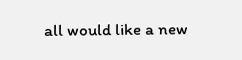all would like a new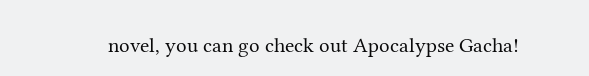novel, you can go check out Apocalypse Gacha!